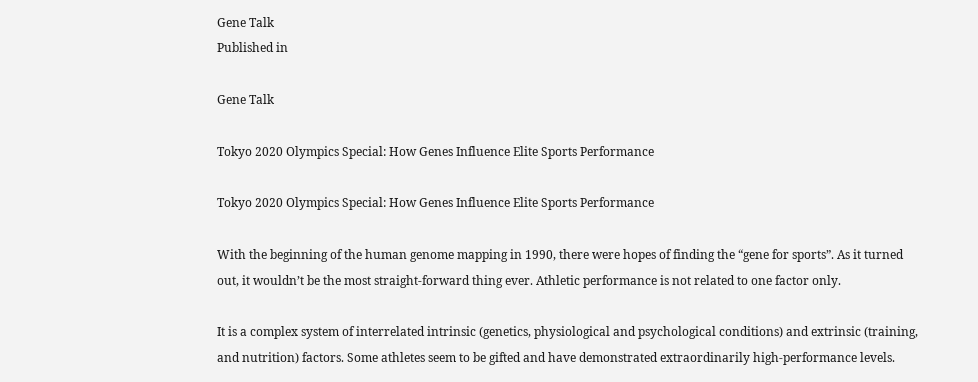Gene Talk
Published in

Gene Talk

Tokyo 2020 Olympics Special: How Genes Influence Elite Sports Performance

Tokyo 2020 Olympics Special: How Genes Influence Elite Sports Performance

With the beginning of the human genome mapping in 1990, there were hopes of finding the “gene for sports”. As it turned out, it wouldn’t be the most straight-forward thing ever. Athletic performance is not related to one factor only.

It is a complex system of interrelated intrinsic (genetics, physiological and psychological conditions) and extrinsic (training, and nutrition) factors. Some athletes seem to be gifted and have demonstrated extraordinarily high-performance levels.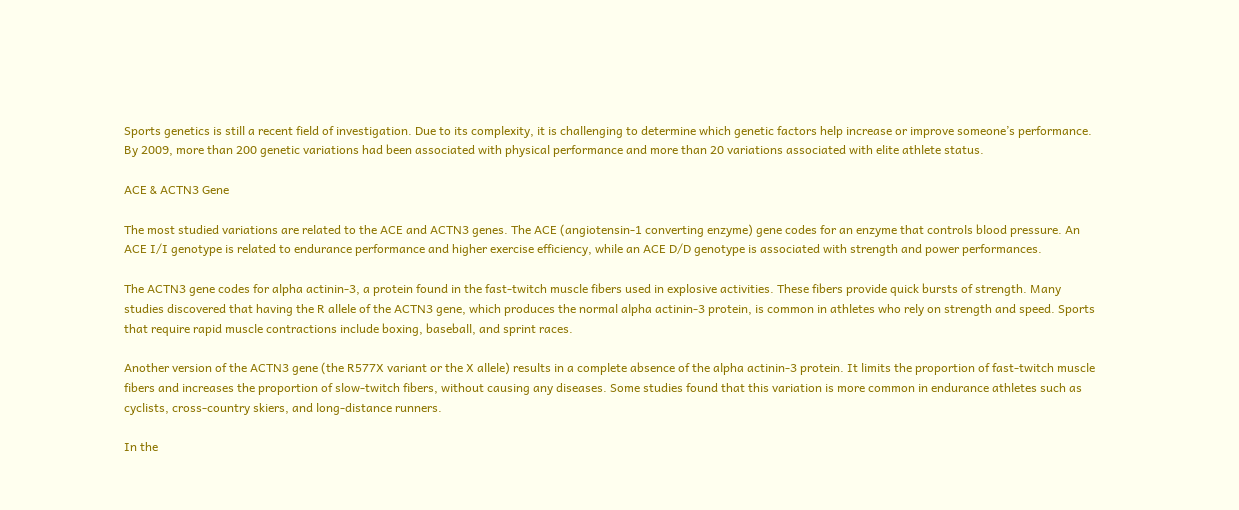Sports genetics is still a recent field of investigation. Due to its complexity, it is challenging to determine which genetic factors help increase or improve someone’s performance. By 2009, more than 200 genetic variations had been associated with physical performance and more than 20 variations associated with elite athlete status.

ACE & ACTN3 Gene

The most studied variations are related to the ACE and ACTN3 genes. The ACE (angiotensin-1 converting enzyme) gene codes for an enzyme that controls blood pressure. An ACE I/I genotype is related to endurance performance and higher exercise efficiency, while an ACE D/D genotype is associated with strength and power performances.

The ACTN3 gene codes for alpha actinin-3, a protein found in the fast-twitch muscle fibers used in explosive activities. These fibers provide quick bursts of strength. Many studies discovered that having the R allele of the ACTN3 gene, which produces the normal alpha actinin-3 protein, is common in athletes who rely on strength and speed. Sports that require rapid muscle contractions include boxing, baseball, and sprint races.

Another version of the ACTN3 gene (the R577X variant or the X allele) results in a complete absence of the alpha actinin-3 protein. It limits the proportion of fast-twitch muscle fibers and increases the proportion of slow-twitch fibers, without causing any diseases. Some studies found that this variation is more common in endurance athletes such as cyclists, cross-country skiers, and long-distance runners.

In the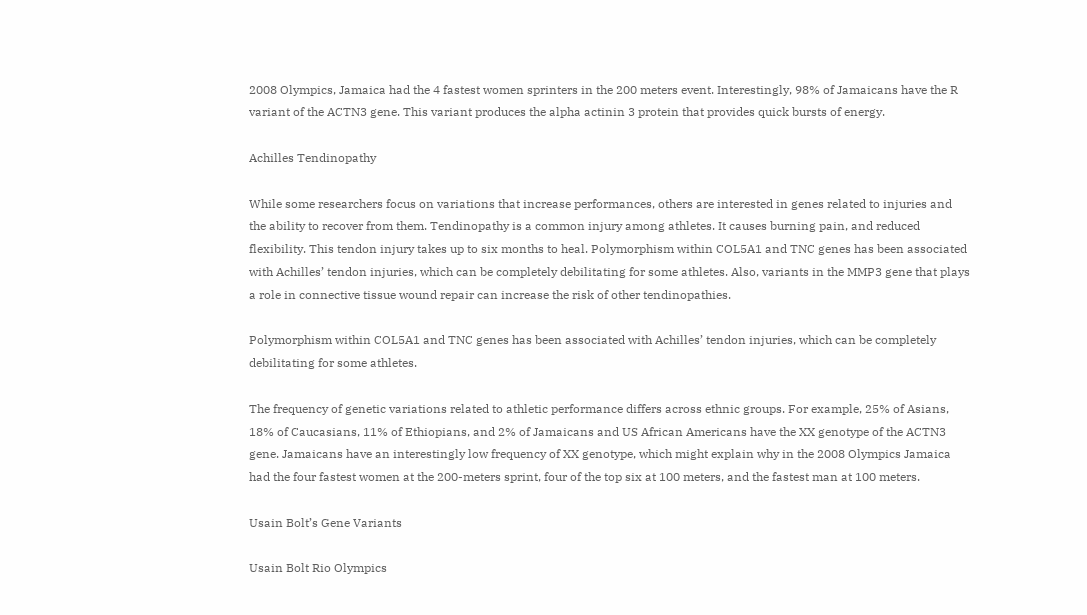2008 Olympics, Jamaica had the 4 fastest women sprinters in the 200 meters event. Interestingly, 98% of Jamaicans have the R variant of the ACTN3 gene. This variant produces the alpha actinin 3 protein that provides quick bursts of energy.

Achilles Tendinopathy

While some researchers focus on variations that increase performances, others are interested in genes related to injuries and the ability to recover from them. Tendinopathy is a common injury among athletes. It causes burning pain, and reduced flexibility. This tendon injury takes up to six months to heal. Polymorphism within COL5A1 and TNC genes has been associated with Achilles’ tendon injuries, which can be completely debilitating for some athletes. Also, variants in the MMP3 gene that plays a role in connective tissue wound repair can increase the risk of other tendinopathies.

Polymorphism within COL5A1 and TNC genes has been associated with Achilles’ tendon injuries, which can be completely debilitating for some athletes.

The frequency of genetic variations related to athletic performance differs across ethnic groups. For example, 25% of Asians, 18% of Caucasians, 11% of Ethiopians, and 2% of Jamaicans and US African Americans have the XX genotype of the ACTN3 gene. Jamaicans have an interestingly low frequency of XX genotype, which might explain why in the 2008 Olympics Jamaica had the four fastest women at the 200-meters sprint, four of the top six at 100 meters, and the fastest man at 100 meters.

Usain Bolt’s Gene Variants

Usain Bolt Rio Olympics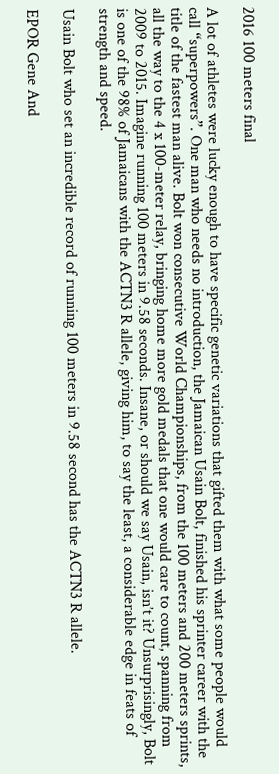2016 100 meters final

A lot of athletes were lucky enough to have specific genetic variations that gifted them with what some people would call “superpowers”. One man who needs no introduction, the Jamaican Usain Bolt, finished his sprinter career with the title of the fastest man alive. Bolt won consecutive World Championships, from the 100 meters and 200 meters sprints, all the way to the 4 x 100-meter relay, bringing home more gold medals that one would care to count, spanning from 2009 to 2015. Imagine running 100 meters in 9.58 seconds. Insane, or should we say Usain, isn’t it? Unsurprisingly, Bolt is one of the 98% of Jamaicans with the ACTN3 R allele, giving him, to say the least, a considerable edge in feats of strength and speed.

Usain Bolt who set an incredible record of running 100 meters in 9.58 second has the ACTN3 R allele.

EPOR Gene And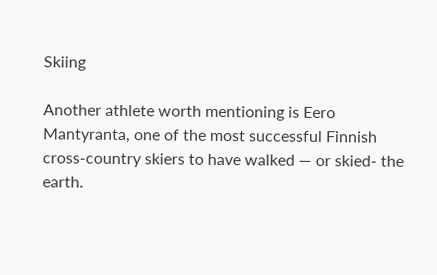Skiing

Another athlete worth mentioning is Eero Mantyranta, one of the most successful Finnish cross-country skiers to have walked — or skied- the earth.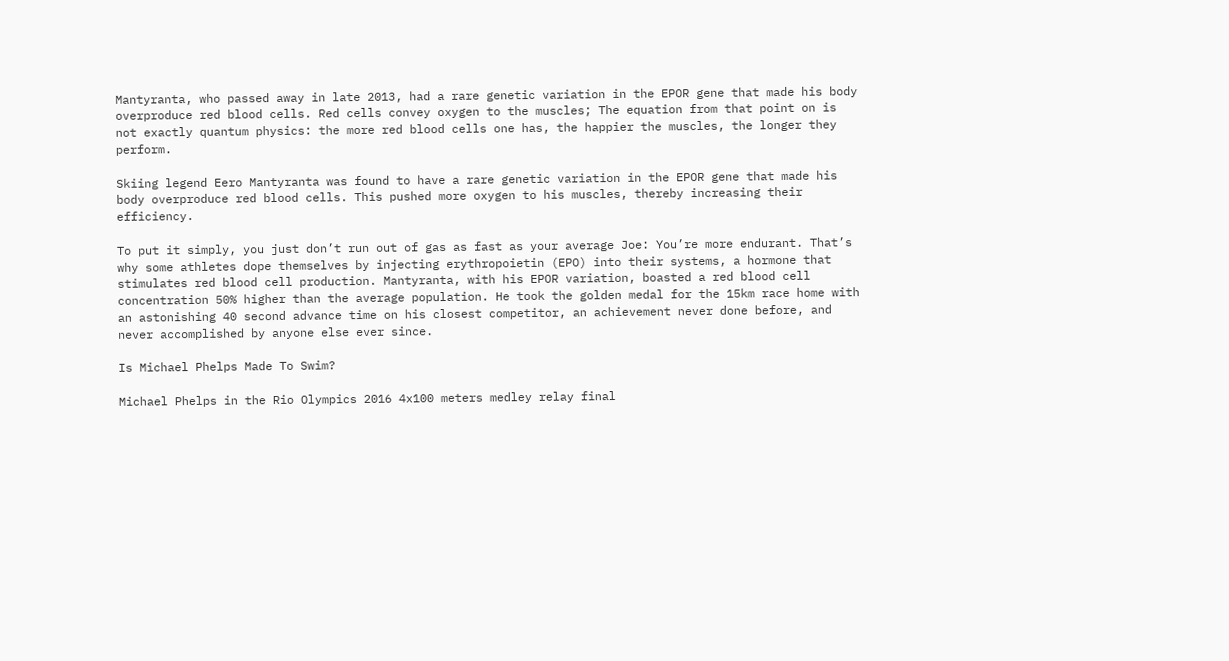Mantyranta, who passed away in late 2013, had a rare genetic variation in the EPOR gene that made his body overproduce red blood cells. Red cells convey oxygen to the muscles; The equation from that point on is not exactly quantum physics: the more red blood cells one has, the happier the muscles, the longer they perform.

Skiing legend Eero Mantyranta was found to have a rare genetic variation in the EPOR gene that made his body overproduce red blood cells. This pushed more oxygen to his muscles, thereby increasing their efficiency.

To put it simply, you just don’t run out of gas as fast as your average Joe: You’re more endurant. That’s why some athletes dope themselves by injecting erythropoietin (EPO) into their systems, a hormone that stimulates red blood cell production. Mantyranta, with his EPOR variation, boasted a red blood cell concentration 50% higher than the average population. He took the golden medal for the 15km race home with an astonishing 40 second advance time on his closest competitor, an achievement never done before, and never accomplished by anyone else ever since.

Is Michael Phelps Made To Swim?

Michael Phelps in the Rio Olympics 2016 4x100 meters medley relay final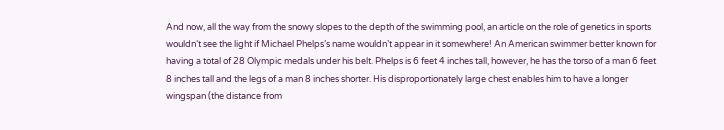And now, all the way from the snowy slopes to the depth of the swimming pool, an article on the role of genetics in sports wouldn’t see the light if Michael Phelps’s name wouldn’t appear in it somewhere! An American swimmer better known for having a total of 28 Olympic medals under his belt. Phelps is 6 feet 4 inches tall, however, he has the torso of a man 6 feet 8 inches tall and the legs of a man 8 inches shorter. His disproportionately large chest enables him to have a longer wingspan (the distance from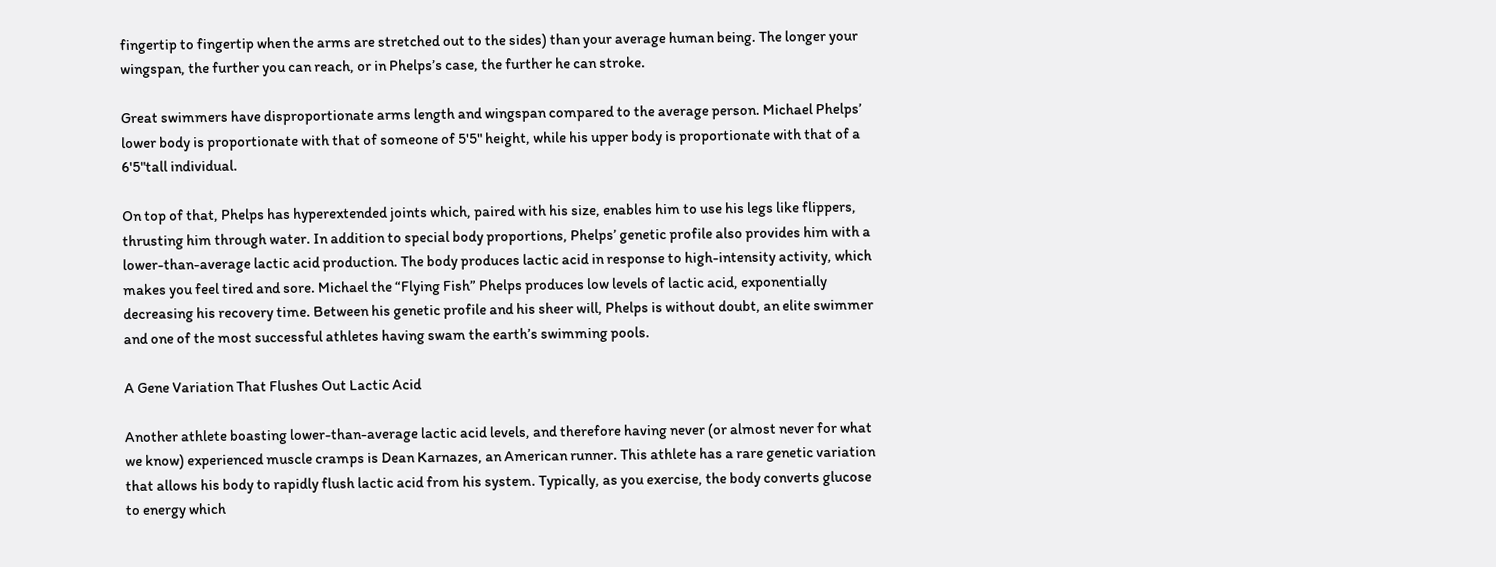fingertip to fingertip when the arms are stretched out to the sides) than your average human being. The longer your wingspan, the further you can reach, or in Phelps’s case, the further he can stroke.

Great swimmers have disproportionate arms length and wingspan compared to the average person. Michael Phelps’ lower body is proportionate with that of someone of 5'5" height, while his upper body is proportionate with that of a 6'5"tall individual.

On top of that, Phelps has hyperextended joints which, paired with his size, enables him to use his legs like flippers, thrusting him through water. In addition to special body proportions, Phelps’ genetic profile also provides him with a lower-than-average lactic acid production. The body produces lactic acid in response to high-intensity activity, which makes you feel tired and sore. Michael the “Flying Fish” Phelps produces low levels of lactic acid, exponentially decreasing his recovery time. Between his genetic profile and his sheer will, Phelps is without doubt, an elite swimmer and one of the most successful athletes having swam the earth’s swimming pools.

A Gene Variation That Flushes Out Lactic Acid

Another athlete boasting lower-than-average lactic acid levels, and therefore having never (or almost never for what we know) experienced muscle cramps is Dean Karnazes, an American runner. This athlete has a rare genetic variation that allows his body to rapidly flush lactic acid from his system. Typically, as you exercise, the body converts glucose to energy which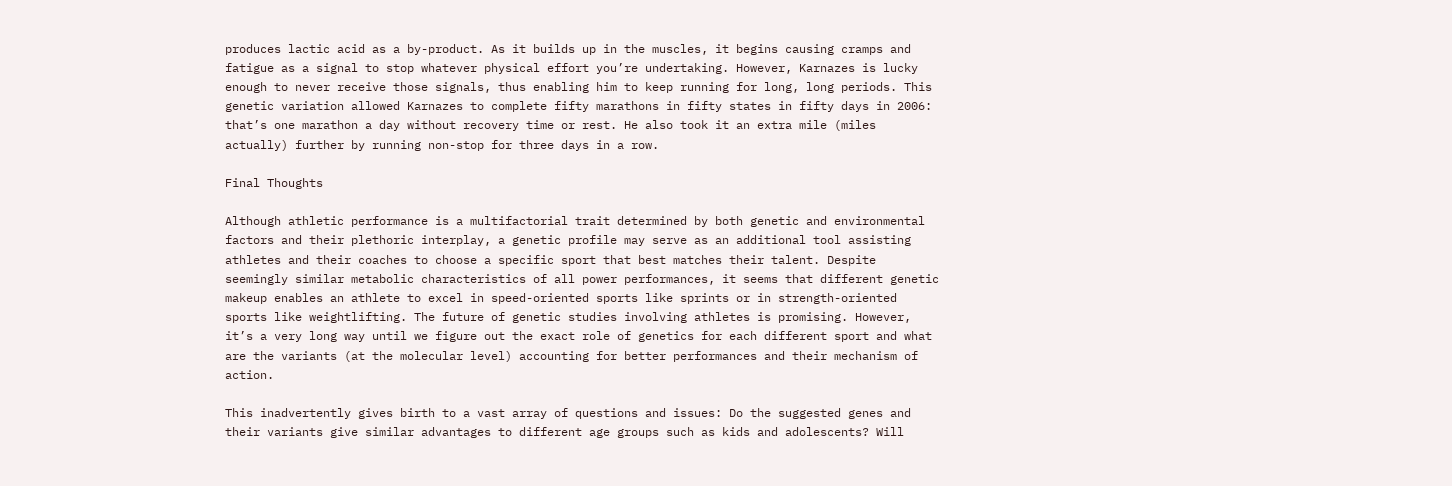produces lactic acid as a by-product. As it builds up in the muscles, it begins causing cramps and fatigue as a signal to stop whatever physical effort you’re undertaking. However, Karnazes is lucky enough to never receive those signals, thus enabling him to keep running for long, long periods. This genetic variation allowed Karnazes to complete fifty marathons in fifty states in fifty days in 2006: that’s one marathon a day without recovery time or rest. He also took it an extra mile (miles actually) further by running non-stop for three days in a row.

Final Thoughts

Although athletic performance is a multifactorial trait determined by both genetic and environmental factors and their plethoric interplay, a genetic profile may serve as an additional tool assisting athletes and their coaches to choose a specific sport that best matches their talent. Despite seemingly similar metabolic characteristics of all power performances, it seems that different genetic makeup enables an athlete to excel in speed-oriented sports like sprints or in strength-oriented sports like weightlifting. The future of genetic studies involving athletes is promising. However, it’s a very long way until we figure out the exact role of genetics for each different sport and what are the variants (at the molecular level) accounting for better performances and their mechanism of action.

This inadvertently gives birth to a vast array of questions and issues: Do the suggested genes and their variants give similar advantages to different age groups such as kids and adolescents? Will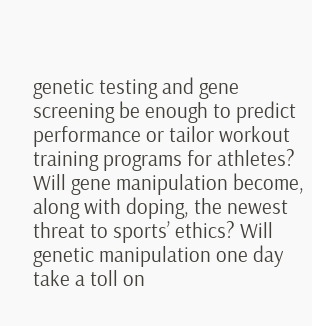genetic testing and gene screening be enough to predict performance or tailor workout training programs for athletes? Will gene manipulation become, along with doping, the newest threat to sports’ ethics? Will genetic manipulation one day take a toll on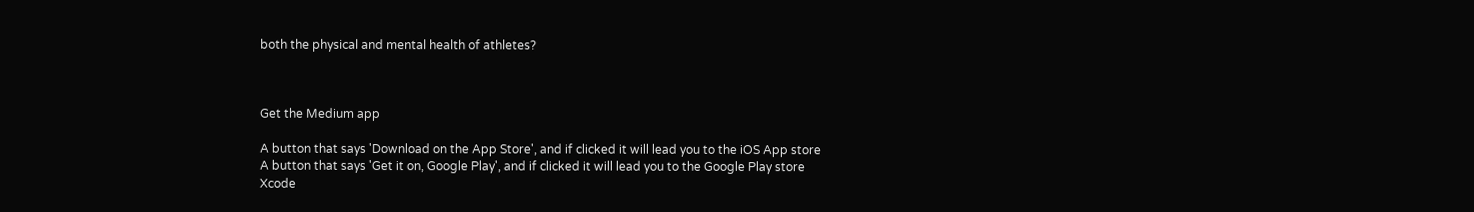both the physical and mental health of athletes?



Get the Medium app

A button that says 'Download on the App Store', and if clicked it will lead you to the iOS App store
A button that says 'Get it on, Google Play', and if clicked it will lead you to the Google Play store
Xcode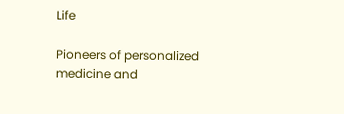Life

Pioneers of personalized medicine and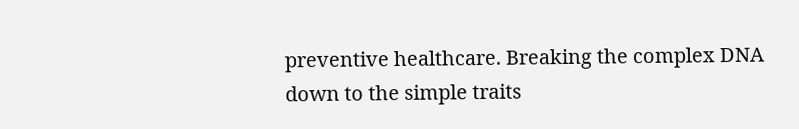preventive healthcare. Breaking the complex DNA down to the simple traits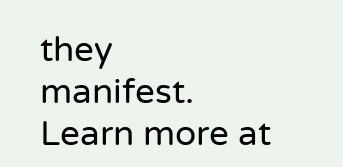they manifest. Learn more at